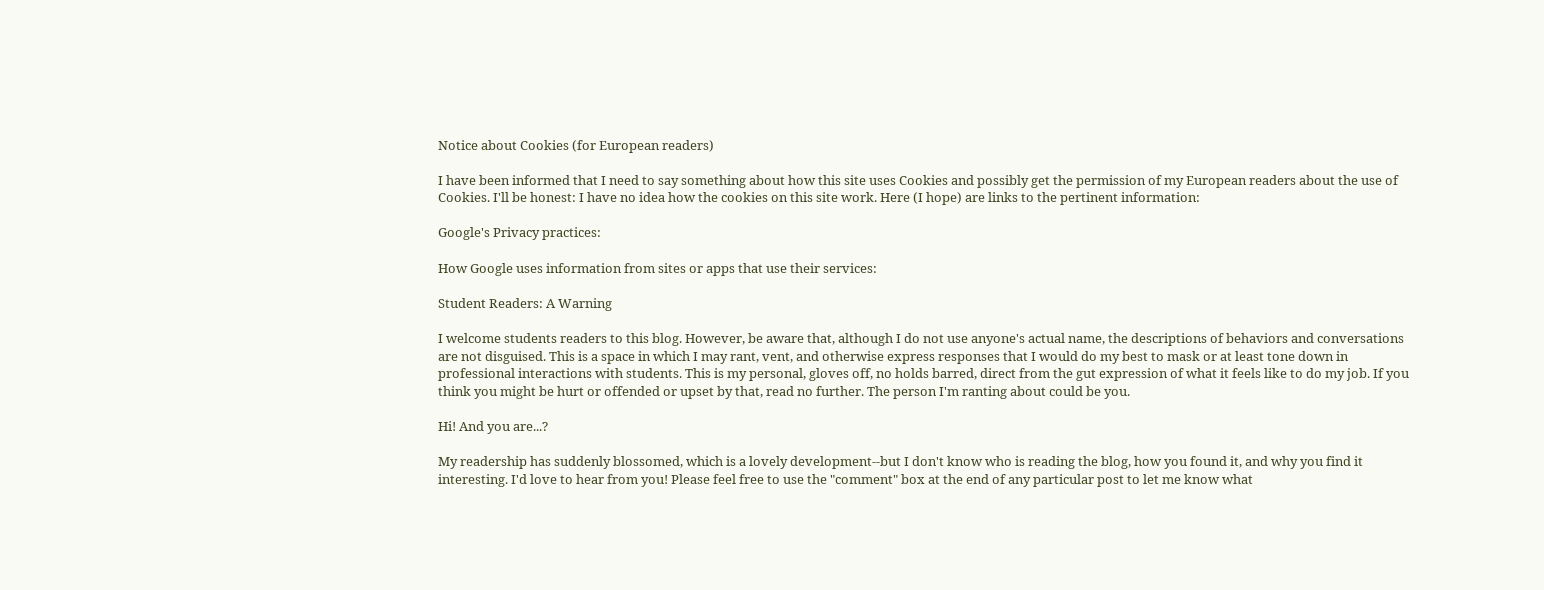Notice about Cookies (for European readers)

I have been informed that I need to say something about how this site uses Cookies and possibly get the permission of my European readers about the use of Cookies. I'll be honest: I have no idea how the cookies on this site work. Here (I hope) are links to the pertinent information:

Google's Privacy practices:

How Google uses information from sites or apps that use their services:

Student Readers: A Warning

I welcome students readers to this blog. However, be aware that, although I do not use anyone's actual name, the descriptions of behaviors and conversations are not disguised. This is a space in which I may rant, vent, and otherwise express responses that I would do my best to mask or at least tone down in professional interactions with students. This is my personal, gloves off, no holds barred, direct from the gut expression of what it feels like to do my job. If you think you might be hurt or offended or upset by that, read no further. The person I'm ranting about could be you.

Hi! And you are...?

My readership has suddenly blossomed, which is a lovely development--but I don't know who is reading the blog, how you found it, and why you find it interesting. I'd love to hear from you! Please feel free to use the "comment" box at the end of any particular post to let me know what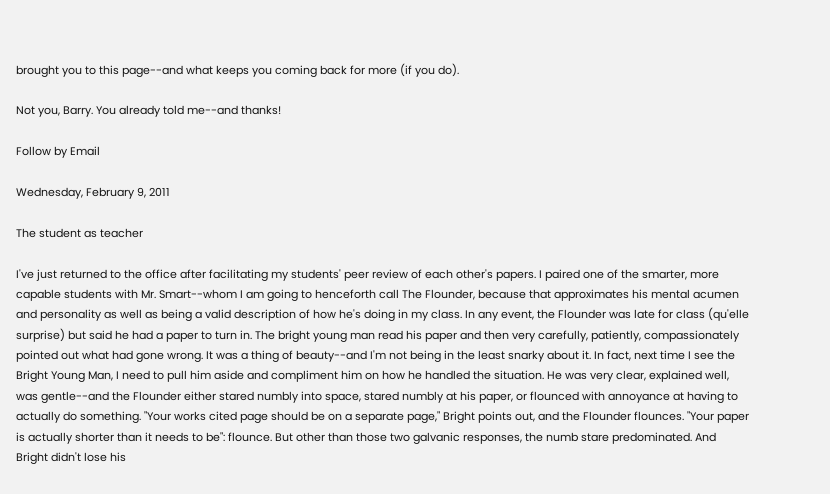brought you to this page--and what keeps you coming back for more (if you do).

Not you, Barry. You already told me--and thanks!

Follow by Email

Wednesday, February 9, 2011

The student as teacher

I've just returned to the office after facilitating my students' peer review of each other's papers. I paired one of the smarter, more capable students with Mr. Smart--whom I am going to henceforth call The Flounder, because that approximates his mental acumen and personality as well as being a valid description of how he's doing in my class. In any event, the Flounder was late for class (qu'elle surprise) but said he had a paper to turn in. The bright young man read his paper and then very carefully, patiently, compassionately pointed out what had gone wrong. It was a thing of beauty--and I'm not being in the least snarky about it. In fact, next time I see the Bright Young Man, I need to pull him aside and compliment him on how he handled the situation. He was very clear, explained well, was gentle--and the Flounder either stared numbly into space, stared numbly at his paper, or flounced with annoyance at having to actually do something. "Your works cited page should be on a separate page," Bright points out, and the Flounder flounces. "Your paper is actually shorter than it needs to be": flounce. But other than those two galvanic responses, the numb stare predominated. And Bright didn't lose his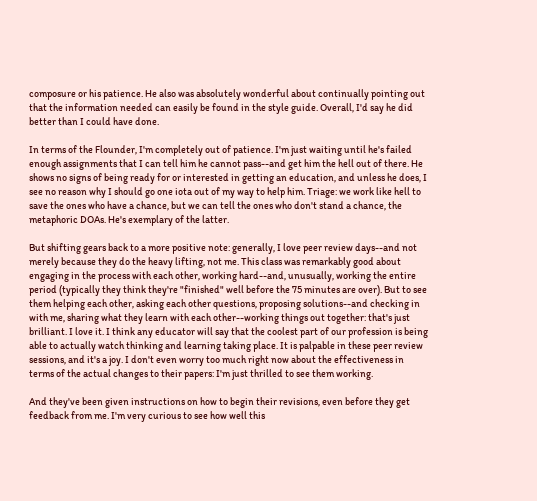composure or his patience. He also was absolutely wonderful about continually pointing out that the information needed can easily be found in the style guide. Overall, I'd say he did better than I could have done.

In terms of the Flounder, I'm completely out of patience. I'm just waiting until he's failed enough assignments that I can tell him he cannot pass--and get him the hell out of there. He shows no signs of being ready for or interested in getting an education, and unless he does, I see no reason why I should go one iota out of my way to help him. Triage: we work like hell to save the ones who have a chance, but we can tell the ones who don't stand a chance, the metaphoric DOAs. He's exemplary of the latter.

But shifting gears back to a more positive note: generally, I love peer review days--and not merely because they do the heavy lifting, not me. This class was remarkably good about engaging in the process with each other, working hard--and, unusually, working the entire period (typically they think they're "finished" well before the 75 minutes are over). But to see them helping each other, asking each other questions, proposing solutions--and checking in with me, sharing what they learn with each other--working things out together: that's just brilliant. I love it. I think any educator will say that the coolest part of our profession is being able to actually watch thinking and learning taking place. It is palpable in these peer review sessions, and it's a joy. I don't even worry too much right now about the effectiveness in terms of the actual changes to their papers: I'm just thrilled to see them working.

And they've been given instructions on how to begin their revisions, even before they get feedback from me. I'm very curious to see how well this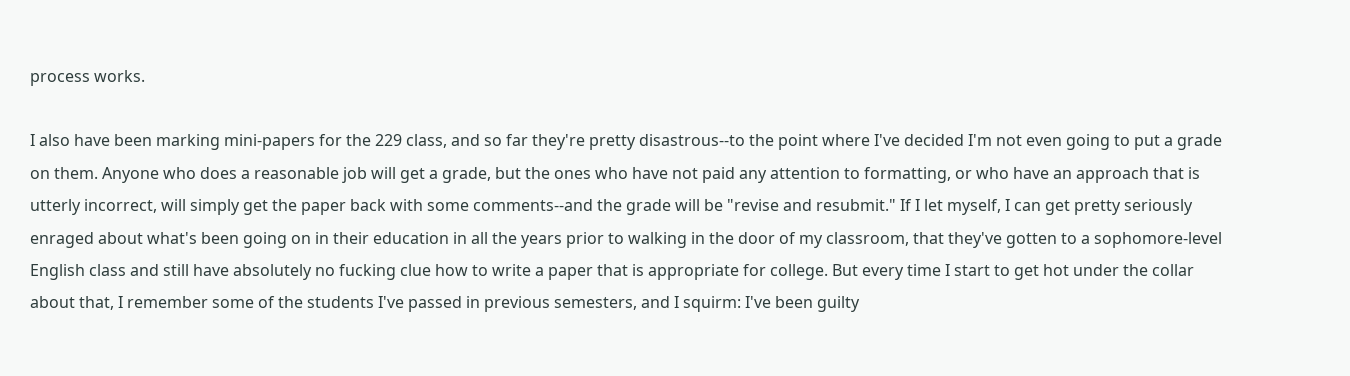process works.

I also have been marking mini-papers for the 229 class, and so far they're pretty disastrous--to the point where I've decided I'm not even going to put a grade on them. Anyone who does a reasonable job will get a grade, but the ones who have not paid any attention to formatting, or who have an approach that is utterly incorrect, will simply get the paper back with some comments--and the grade will be "revise and resubmit." If I let myself, I can get pretty seriously enraged about what's been going on in their education in all the years prior to walking in the door of my classroom, that they've gotten to a sophomore-level English class and still have absolutely no fucking clue how to write a paper that is appropriate for college. But every time I start to get hot under the collar about that, I remember some of the students I've passed in previous semesters, and I squirm: I've been guilty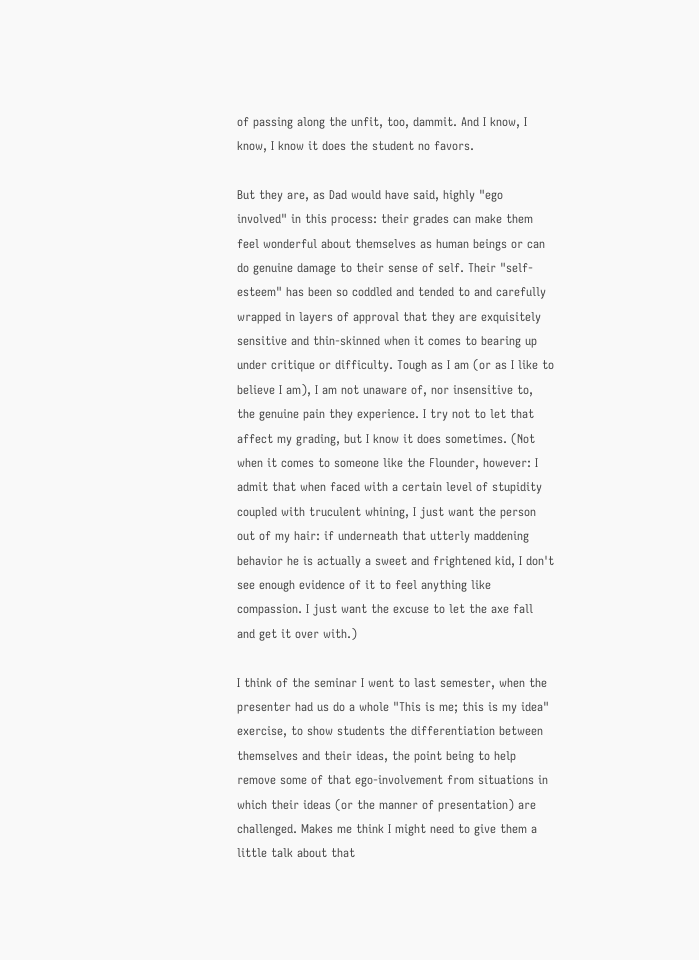of passing along the unfit, too, dammit. And I know, I know, I know it does the student no favors.

But they are, as Dad would have said, highly "ego involved" in this process: their grades can make them feel wonderful about themselves as human beings or can do genuine damage to their sense of self. Their "self-esteem" has been so coddled and tended to and carefully wrapped in layers of approval that they are exquisitely sensitive and thin-skinned when it comes to bearing up under critique or difficulty. Tough as I am (or as I like to believe I am), I am not unaware of, nor insensitive to, the genuine pain they experience. I try not to let that affect my grading, but I know it does sometimes. (Not when it comes to someone like the Flounder, however: I admit that when faced with a certain level of stupidity coupled with truculent whining, I just want the person out of my hair: if underneath that utterly maddening behavior he is actually a sweet and frightened kid, I don't see enough evidence of it to feel anything like compassion. I just want the excuse to let the axe fall and get it over with.)

I think of the seminar I went to last semester, when the presenter had us do a whole "This is me; this is my idea" exercise, to show students the differentiation between themselves and their ideas, the point being to help remove some of that ego-involvement from situations in which their ideas (or the manner of presentation) are challenged. Makes me think I might need to give them a little talk about that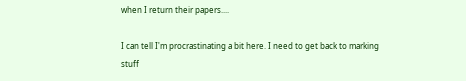when I return their papers....

I can tell I'm procrastinating a bit here. I need to get back to marking stuff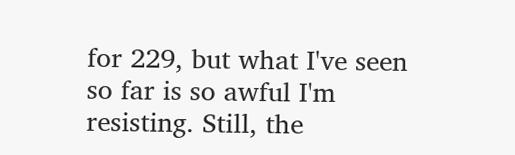for 229, but what I've seen so far is so awful I'm resisting. Still, the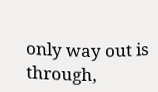only way out is through,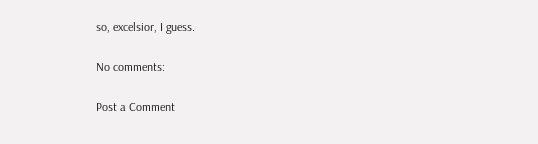so, excelsior, I guess.

No comments:

Post a Comment